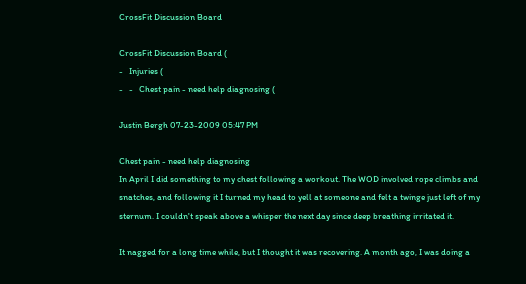CrossFit Discussion Board

CrossFit Discussion Board (
-   Injuries (
-   -   Chest pain - need help diagnosing (

Justin Bergh 07-23-2009 05:47 PM

Chest pain - need help diagnosing
In April I did something to my chest following a workout. The WOD involved rope climbs and snatches, and following it I turned my head to yell at someone and felt a twinge just left of my sternum. I couldn't speak above a whisper the next day since deep breathing irritated it.

It nagged for a long time while, but I thought it was recovering. A month ago, I was doing a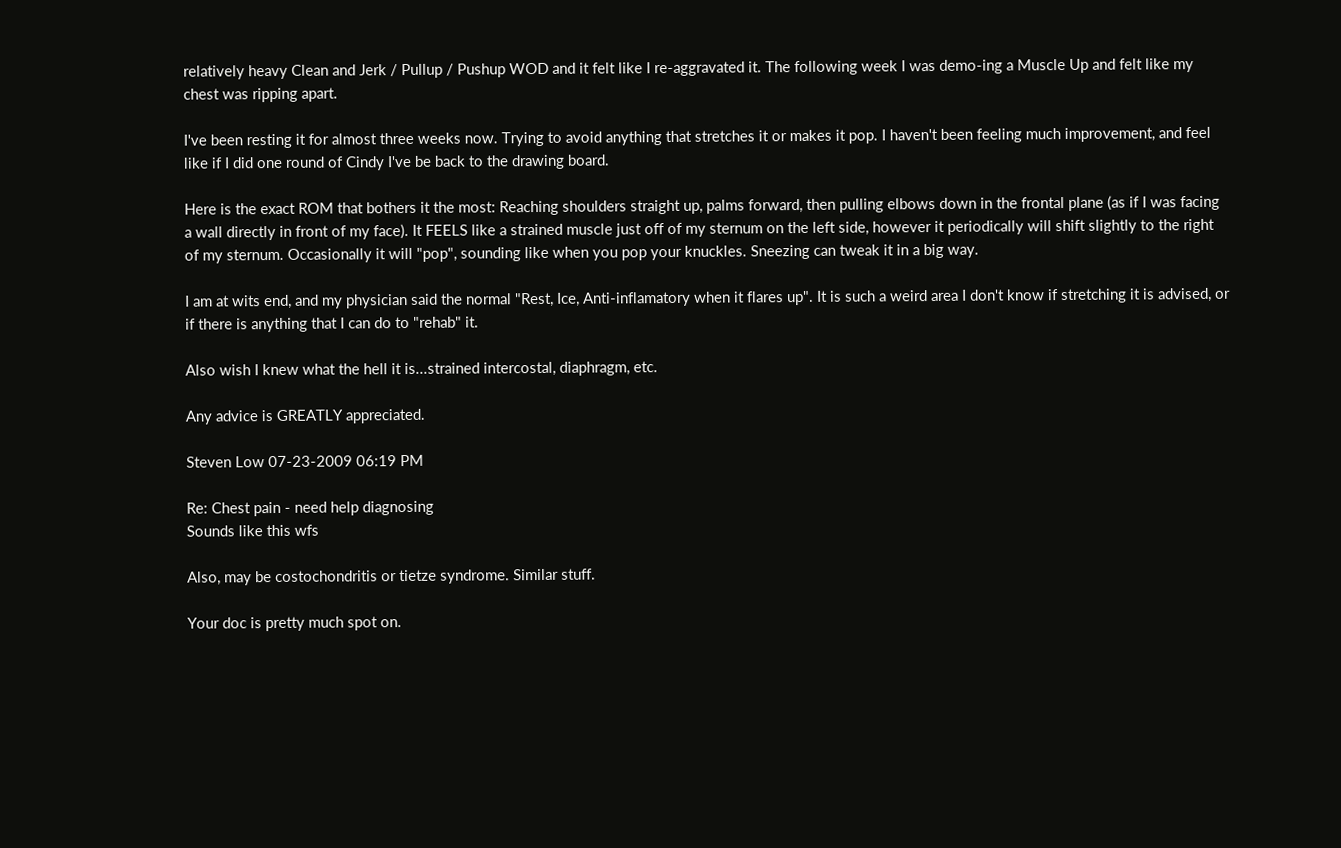relatively heavy Clean and Jerk / Pullup / Pushup WOD and it felt like I re-aggravated it. The following week I was demo-ing a Muscle Up and felt like my chest was ripping apart.

I've been resting it for almost three weeks now. Trying to avoid anything that stretches it or makes it pop. I haven't been feeling much improvement, and feel like if I did one round of Cindy I've be back to the drawing board.

Here is the exact ROM that bothers it the most: Reaching shoulders straight up, palms forward, then pulling elbows down in the frontal plane (as if I was facing a wall directly in front of my face). It FEELS like a strained muscle just off of my sternum on the left side, however it periodically will shift slightly to the right of my sternum. Occasionally it will "pop", sounding like when you pop your knuckles. Sneezing can tweak it in a big way.

I am at wits end, and my physician said the normal "Rest, Ice, Anti-inflamatory when it flares up". It is such a weird area I don't know if stretching it is advised, or if there is anything that I can do to "rehab" it.

Also wish I knew what the hell it is...strained intercostal, diaphragm, etc.

Any advice is GREATLY appreciated.

Steven Low 07-23-2009 06:19 PM

Re: Chest pain - need help diagnosing
Sounds like this wfs

Also, may be costochondritis or tietze syndrome. Similar stuff.

Your doc is pretty much spot on.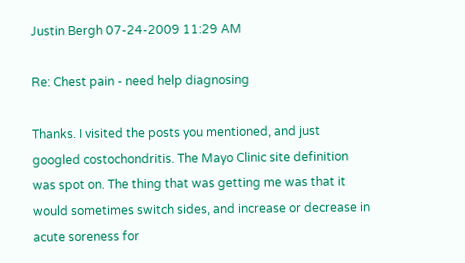Justin Bergh 07-24-2009 11:29 AM

Re: Chest pain - need help diagnosing

Thanks. I visited the posts you mentioned, and just googled costochondritis. The Mayo Clinic site definition was spot on. The thing that was getting me was that it would sometimes switch sides, and increase or decrease in acute soreness for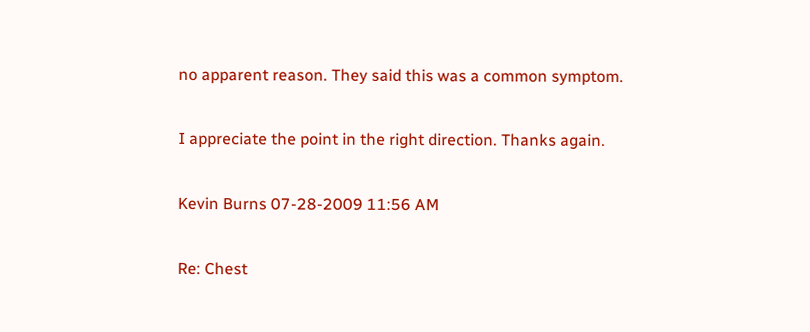no apparent reason. They said this was a common symptom.

I appreciate the point in the right direction. Thanks again.

Kevin Burns 07-28-2009 11:56 AM

Re: Chest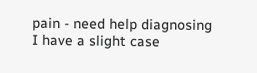pain - need help diagnosing
I have a slight case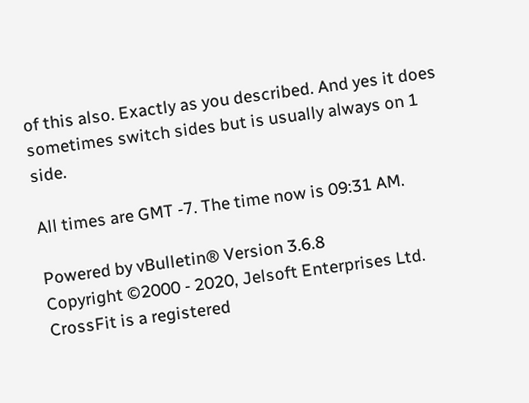of this also. Exactly as you described. And yes it does sometimes switch sides but is usually always on 1 side.

All times are GMT -7. The time now is 09:31 AM.

Powered by vBulletin® Version 3.6.8
Copyright ©2000 - 2020, Jelsoft Enterprises Ltd.
CrossFit is a registered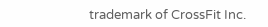trademark of CrossFit Inc.